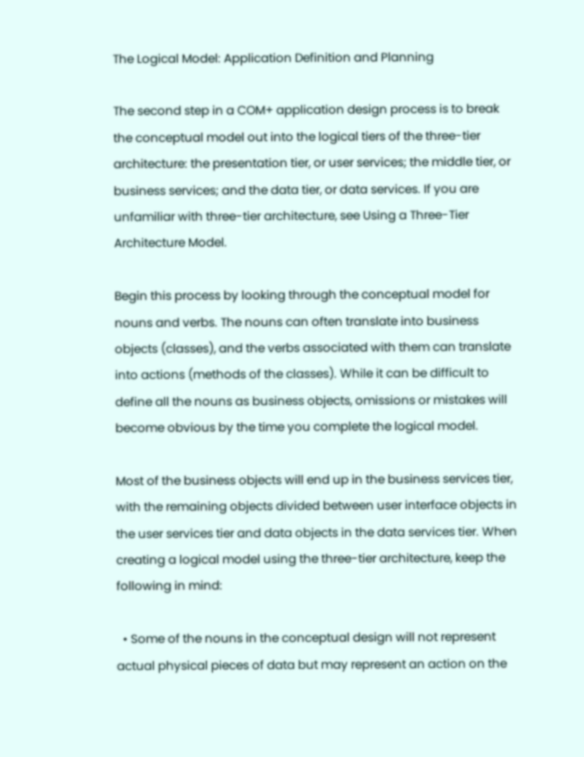The Logical Model: Application Definition and Planning

The second step in a COM+ application design process is to break the conceptual model out into the logical tiers of the three-tier architecture: the presentation tier, or user services; the middle tier, or business services; and the data tier, or data services. If you are unfamiliar with three-tier architecture, see Using a Three-Tier Architecture Model.

Begin this process by looking through the conceptual model for nouns and verbs. The nouns can often translate into business objects (classes), and the verbs associated with them can translate into actions (methods of the classes). While it can be difficult to define all the nouns as business objects, omissions or mistakes will become obvious by the time you complete the logical model.

Most of the business objects will end up in the business services tier, with the remaining objects divided between user interface objects in the user services tier and data objects in the data services tier. When creating a logical model using the three-tier architecture, keep the following in mind:

  • Some of the nouns in the conceptual design will not represent actual physical pieces of data but may represent an action on the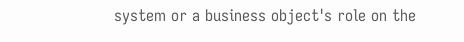system or a business object's role on the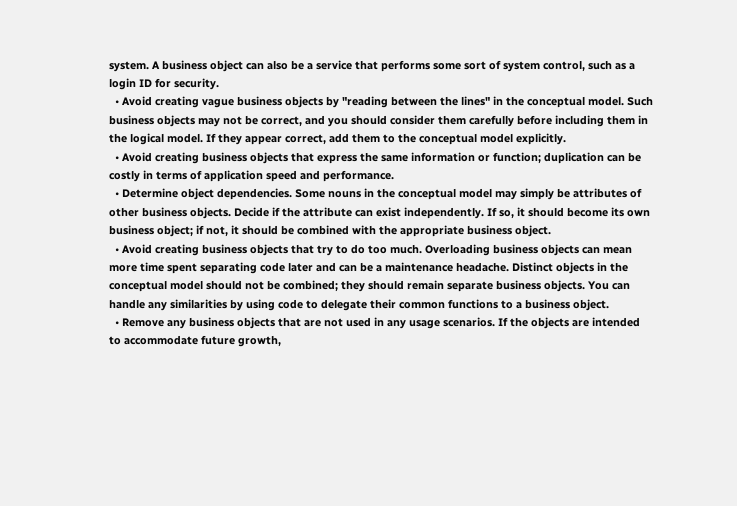system. A business object can also be a service that performs some sort of system control, such as a login ID for security.
  • Avoid creating vague business objects by "reading between the lines" in the conceptual model. Such business objects may not be correct, and you should consider them carefully before including them in the logical model. If they appear correct, add them to the conceptual model explicitly.
  • Avoid creating business objects that express the same information or function; duplication can be costly in terms of application speed and performance.
  • Determine object dependencies. Some nouns in the conceptual model may simply be attributes of other business objects. Decide if the attribute can exist independently. If so, it should become its own business object; if not, it should be combined with the appropriate business object.
  • Avoid creating business objects that try to do too much. Overloading business objects can mean more time spent separating code later and can be a maintenance headache. Distinct objects in the conceptual model should not be combined; they should remain separate business objects. You can handle any similarities by using code to delegate their common functions to a business object.
  • Remove any business objects that are not used in any usage scenarios. If the objects are intended to accommodate future growth,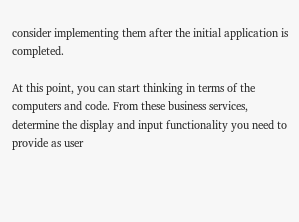consider implementing them after the initial application is completed.

At this point, you can start thinking in terms of the computers and code. From these business services, determine the display and input functionality you need to provide as user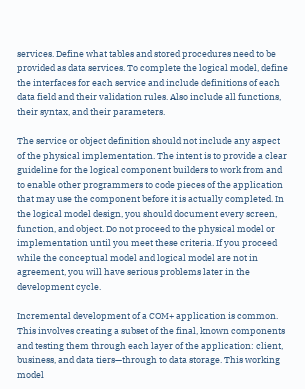services. Define what tables and stored procedures need to be provided as data services. To complete the logical model, define the interfaces for each service and include definitions of each data field and their validation rules. Also include all functions, their syntax, and their parameters.

The service or object definition should not include any aspect of the physical implementation. The intent is to provide a clear guideline for the logical component builders to work from and to enable other programmers to code pieces of the application that may use the component before it is actually completed. In the logical model design, you should document every screen, function, and object. Do not proceed to the physical model or implementation until you meet these criteria. If you proceed while the conceptual model and logical model are not in agreement, you will have serious problems later in the development cycle.

Incremental development of a COM+ application is common. This involves creating a subset of the final, known components and testing them through each layer of the application: client, business, and data tiers—through to data storage. This working model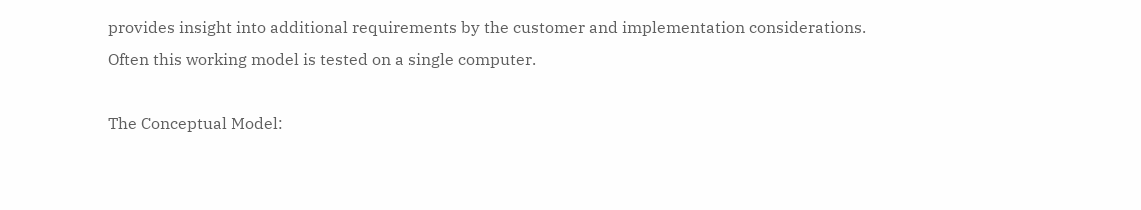provides insight into additional requirements by the customer and implementation considerations. Often this working model is tested on a single computer.

The Conceptual Model: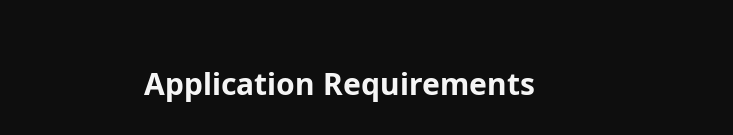Application Requirements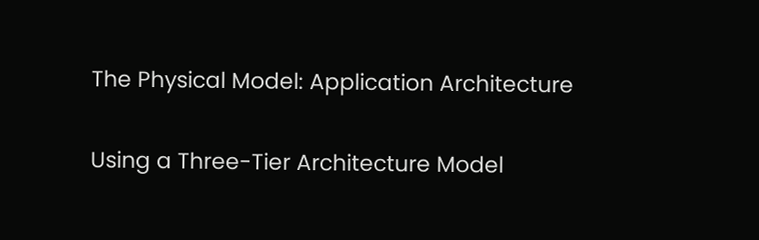The Physical Model: Application Architecture

Using a Three-Tier Architecture Model